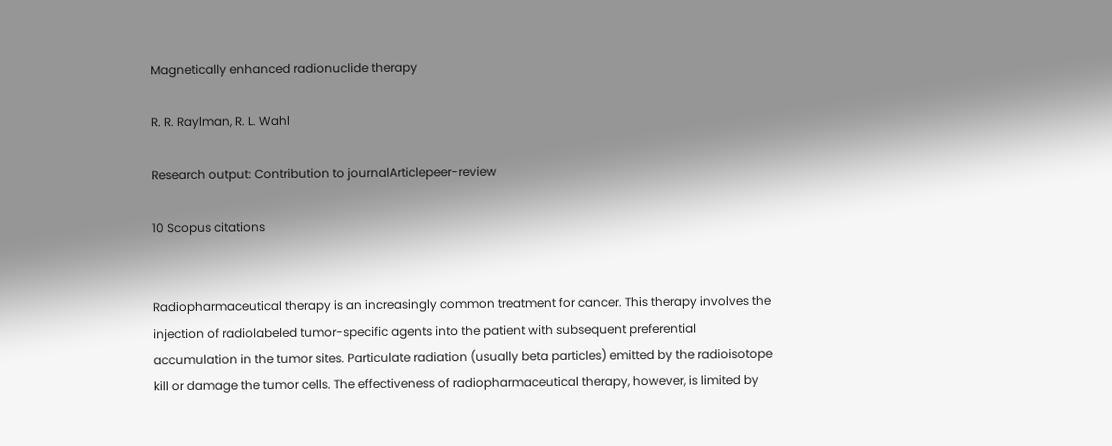Magnetically enhanced radionuclide therapy

R. R. Raylman, R. L. Wahl

Research output: Contribution to journalArticlepeer-review

10 Scopus citations


Radiopharmaceutical therapy is an increasingly common treatment for cancer. This therapy involves the injection of radiolabeled tumor-specific agents into the patient with subsequent preferential accumulation in the tumor sites. Particulate radiation (usually beta particles) emitted by the radioisotope kill or damage the tumor cells. The effectiveness of radiopharmaceutical therapy, however, is limited by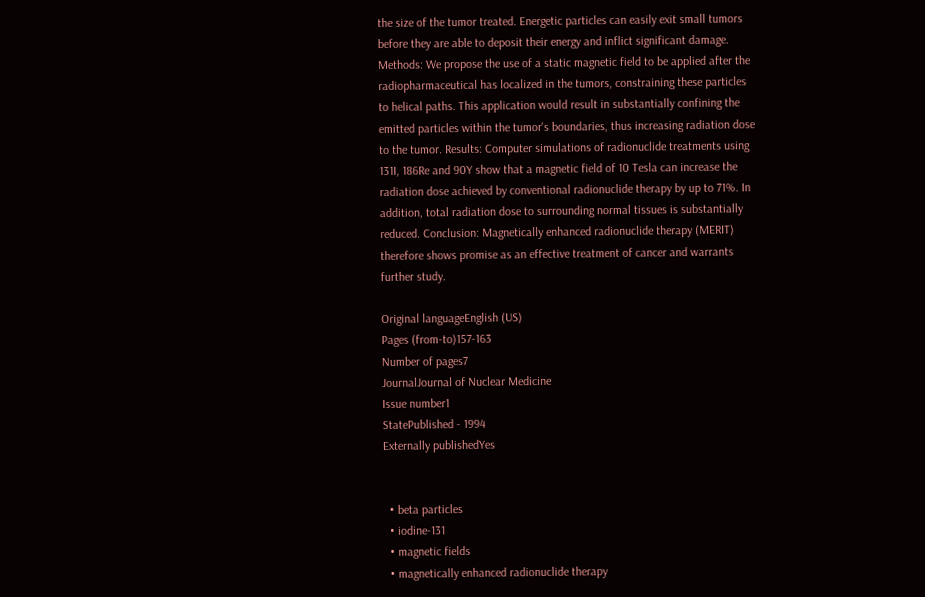the size of the tumor treated. Energetic particles can easily exit small tumors before they are able to deposit their energy and inflict significant damage. Methods: We propose the use of a static magnetic field to be applied after the radiopharmaceutical has localized in the tumors, constraining these particles to helical paths. This application would result in substantially confining the emitted particles within the tumor's boundaries, thus increasing radiation dose to the tumor. Results: Computer simulations of radionuclide treatments using 131I, 186Re and 90Y show that a magnetic field of 10 Tesla can increase the radiation dose achieved by conventional radionuclide therapy by up to 71%. In addition, total radiation dose to surrounding normal tissues is substantially reduced. Conclusion: Magnetically enhanced radionuclide therapy (MERIT) therefore shows promise as an effective treatment of cancer and warrants further study.

Original languageEnglish (US)
Pages (from-to)157-163
Number of pages7
JournalJournal of Nuclear Medicine
Issue number1
StatePublished - 1994
Externally publishedYes


  • beta particles
  • iodine-131
  • magnetic fields
  • magnetically enhanced radionuclide therapy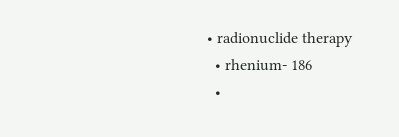• radionuclide therapy
  • rhenium- 186
  •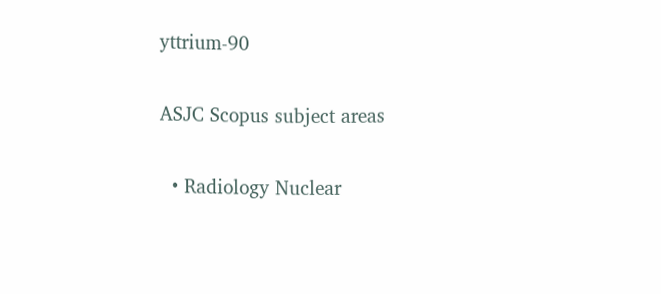yttrium-90

ASJC Scopus subject areas

  • Radiology Nuclear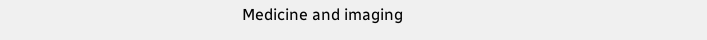Medicine and imaging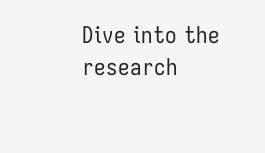Dive into the research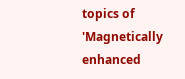topics of 'Magnetically enhanced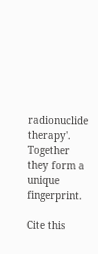radionuclide therapy'. Together they form a unique fingerprint.

Cite this